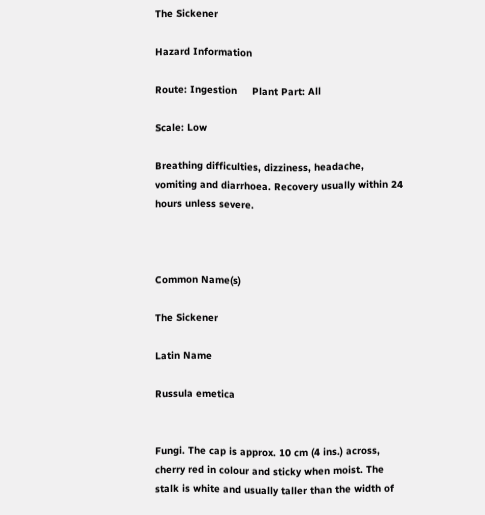The Sickener

Hazard Information

Route: Ingestion     Plant Part: All

Scale: Low

Breathing difficulties, dizziness, headache, vomiting and diarrhoea. Recovery usually within 24 hours unless severe.



Common Name(s)

The Sickener

Latin Name

Russula emetica


Fungi. The cap is approx. 10 cm (4 ins.) across, cherry red in colour and sticky when moist. The stalk is white and usually taller than the width of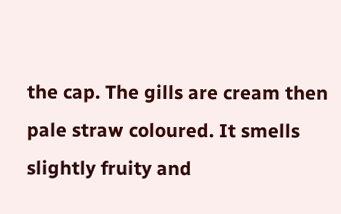the cap. The gills are cream then pale straw coloured. It smells slightly fruity and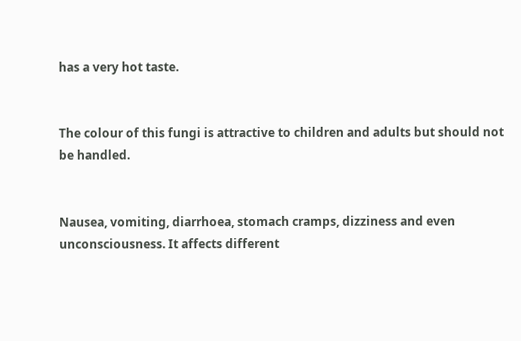has a very hot taste.


The colour of this fungi is attractive to children and adults but should not be handled.


Nausea, vomiting, diarrhoea, stomach cramps, dizziness and even unconsciousness. It affects different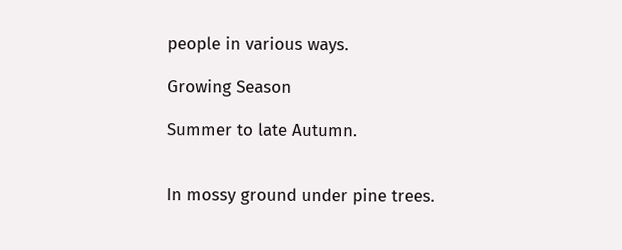people in various ways.

Growing Season

Summer to late Autumn.


In mossy ground under pine trees.